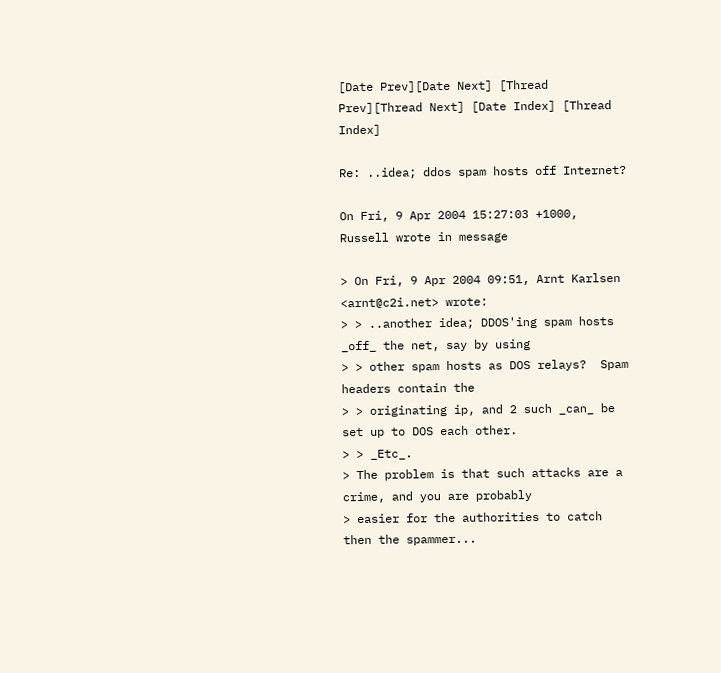[Date Prev][Date Next] [Thread Prev][Thread Next] [Date Index] [Thread Index]

Re: ..idea; ddos spam hosts off Internet?

On Fri, 9 Apr 2004 15:27:03 +1000, Russell wrote in message

> On Fri, 9 Apr 2004 09:51, Arnt Karlsen <arnt@c2i.net> wrote:
> > ..another idea; DDOS'ing spam hosts _off_ the net, say by using
> > other spam hosts as DOS relays?  Spam headers contain the
> > originating ip, and 2 such _can_ be set up to DOS each other.
> > _Etc_.
> The problem is that such attacks are a crime, and you are probably
> easier for the authorities to catch then the spammer...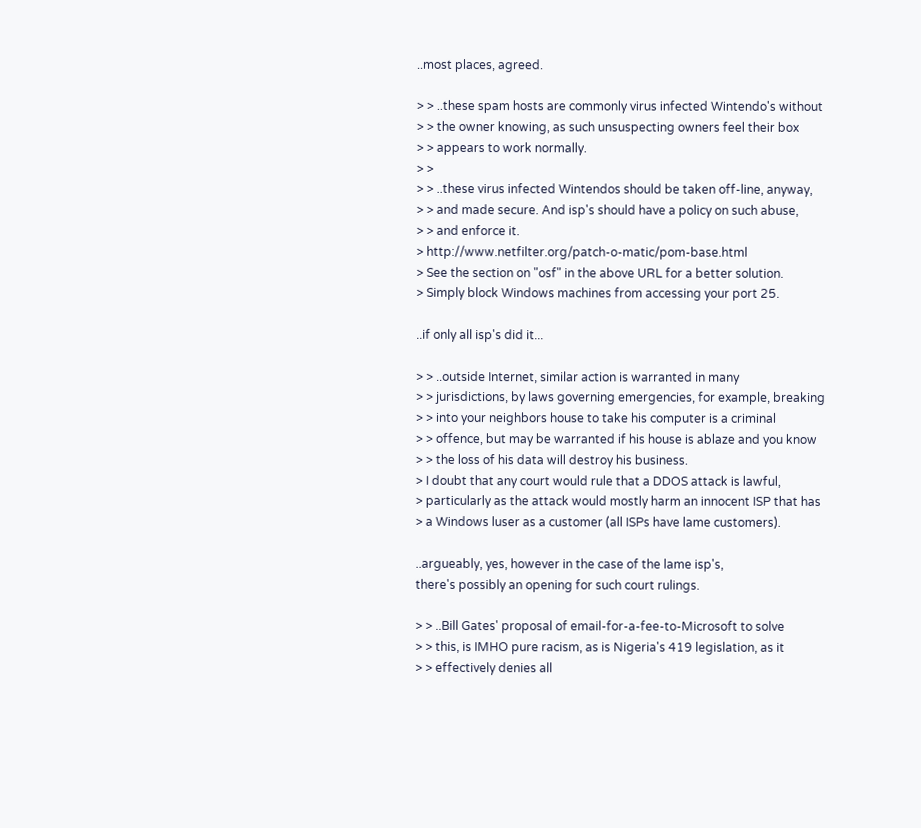..most places, agreed.

> > ..these spam hosts are commonly virus infected Wintendo's without
> > the owner knowing, as such unsuspecting owners feel their box
> > appears to work normally.
> >
> > ..these virus infected Wintendos should be taken off-line, anyway,
> > and made secure. And isp's should have a policy on such abuse,
> > and enforce it.
> http://www.netfilter.org/patch-o-matic/pom-base.html
> See the section on "osf" in the above URL for a better solution.
> Simply block Windows machines from accessing your port 25.

..if only all isp's did it...

> > ..outside Internet, similar action is warranted in many
> > jurisdictions, by laws governing emergencies, for example, breaking
> > into your neighbors house to take his computer is a criminal
> > offence, but may be warranted if his house is ablaze and you know
> > the loss of his data will destroy his business.
> I doubt that any court would rule that a DDOS attack is lawful,
> particularly as the attack would mostly harm an innocent ISP that has
> a Windows luser as a customer (all ISPs have lame customers).

..argueably, yes, however in the case of the lame isp's,
there's possibly an opening for such court rulings.

> > ..Bill Gates' proposal of email-for-a-fee-to-Microsoft to solve
> > this, is IMHO pure racism, as is Nigeria's 419 legislation, as it
> > effectively denies all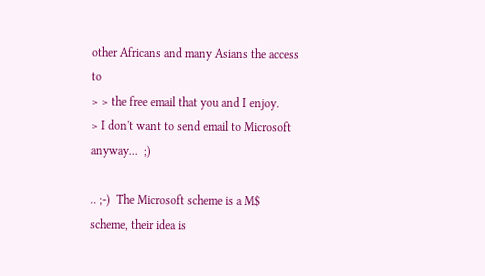other Africans and many Asians the access to
> > the free email that you and I enjoy.
> I don't want to send email to Microsoft anyway...  ;)

.. ;-)  The Microsoft scheme is a M$ scheme, their idea is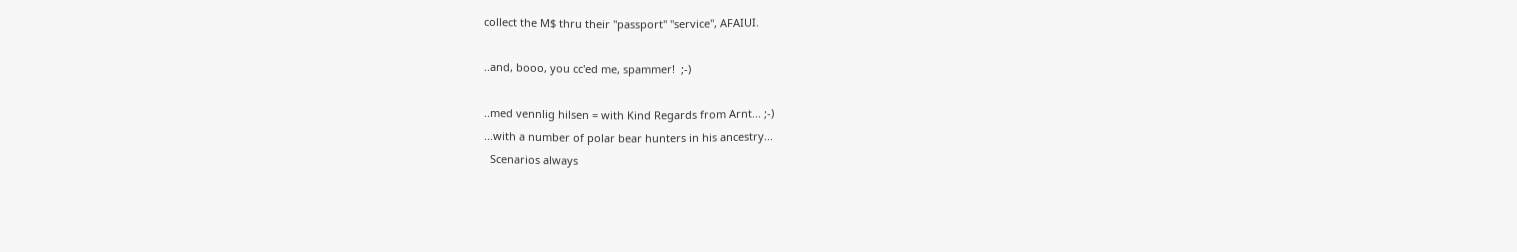collect the M$ thru their "passport" "service", AFAIUI.

..and, booo, you cc'ed me, spammer!  ;-)

..med vennlig hilsen = with Kind Regards from Arnt... ;-)
...with a number of polar bear hunters in his ancestry...
  Scenarios always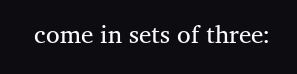come in sets of three: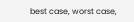best case, worst case,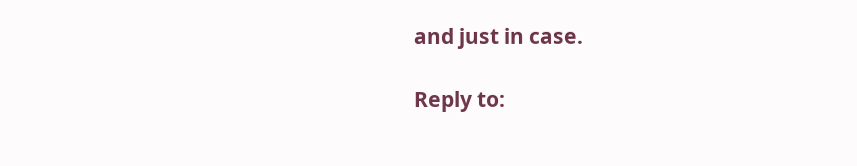and just in case.

Reply to: